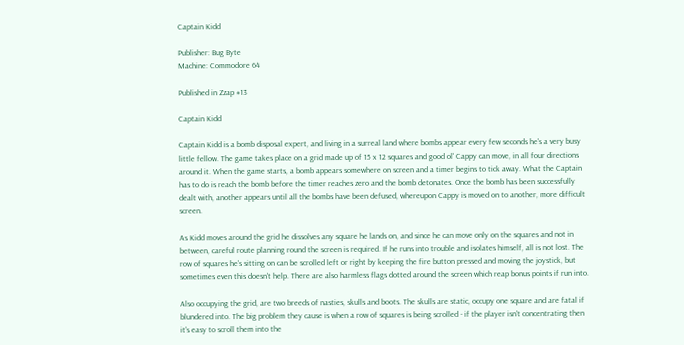Captain Kidd

Publisher: Bug Byte
Machine: Commodore 64

Published in Zzap #13

Captain Kidd

Captain Kidd is a bomb disposal expert, and living in a surreal land where bombs appear every few seconds he's a very busy little fellow. The game takes place on a grid made up of 15 x 12 squares and good ol' Cappy can move, in all four directions around it. When the game starts, a bomb appears somewhere on screen and a timer begins to tick away. What the Captain has to do is reach the bomb before the timer reaches zero and the bomb detonates. Once the bomb has been successfully dealt with, another appears until all the bombs have been defused, whereupon Cappy is moved on to another, more difficult screen.

As Kidd moves around the grid he dissolves any square he lands on, and since he can move only on the squares and not in between, careful route planning round the screen is required. If he runs into trouble and isolates himself, all is not lost. The row of squares he's sitting on can be scrolled left or right by keeping the fire button pressed and moving the joystick, but sometimes even this doesn't help. There are also harmless flags dotted around the screen which reap bonus points if run into.

Also occupying the grid, are two breeds of nasties, skulls and boots. The skulls are static, occupy one square and are fatal if blundered into. The big problem they cause is when a row of squares is being scrolled - if the player isn't concentrating then it's easy to scroll them into the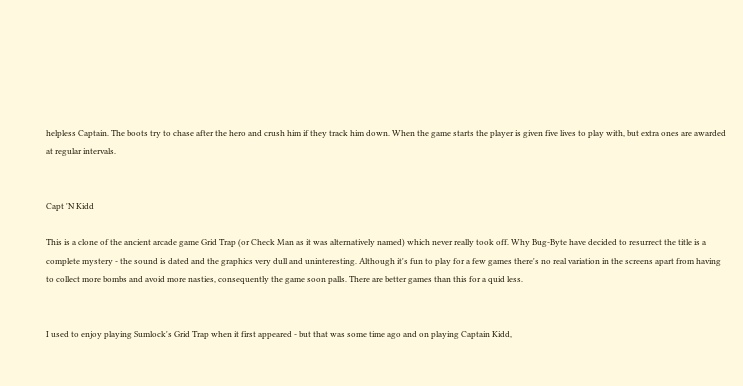helpless Captain. The boots try to chase after the hero and crush him if they track him down. When the game starts the player is given five lives to play with, but extra ones are awarded at regular intervals.


Capt 'N Kidd

This is a clone of the ancient arcade game Grid Trap (or Check Man as it was alternatively named) which never really took off. Why Bug-Byte have decided to resurrect the title is a complete mystery - the sound is dated and the graphics very dull and uninteresting. Although it's fun to play for a few games there's no real variation in the screens apart from having to collect more bombs and avoid more nasties, consequently the game soon palls. There are better games than this for a quid less.


I used to enjoy playing Sumlock's Grid Trap when it first appeared - but that was some time ago and on playing Captain Kidd,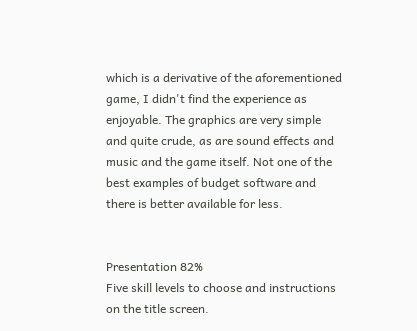which is a derivative of the aforementioned game, I didn't find the experience as enjoyable. The graphics are very simple and quite crude, as are sound effects and music and the game itself. Not one of the best examples of budget software and there is better available for less.


Presentation 82%
Five skill levels to choose and instructions on the title screen.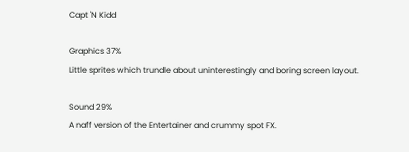Capt 'N Kidd

Graphics 37%
Little sprites which trundle about uninterestingly and boring screen layout.

Sound 29%
A naff version of the Entertainer and crummy spot FX.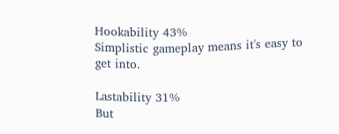Hookability 43%
Simplistic gameplay means it's easy to get into.

Lastability 31%
But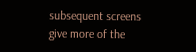subsequent screens give more of the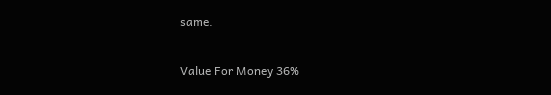same.

Value For Money 36%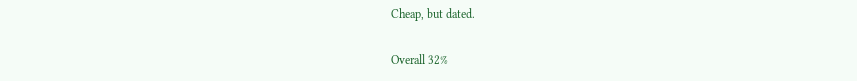Cheap, but dated.

Overall 32%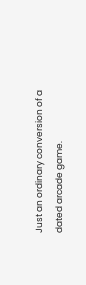Just an ordinary conversion of a dated arcade game.